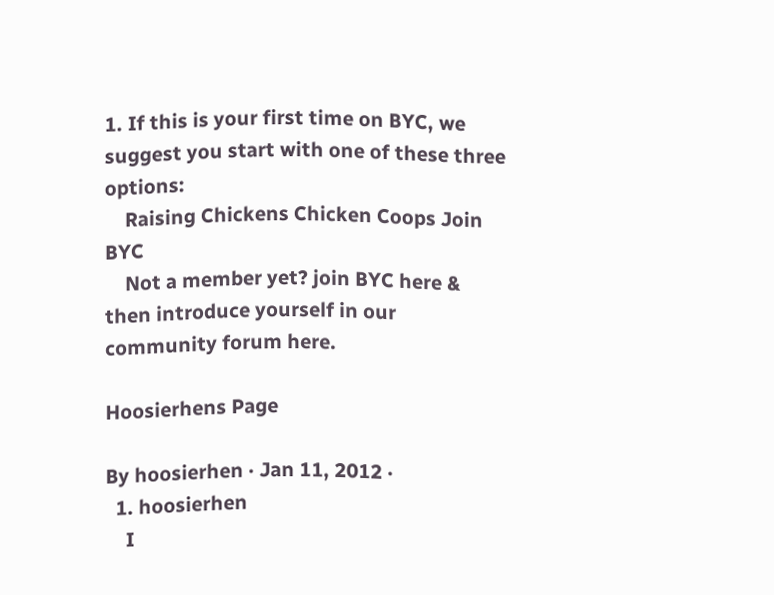1. If this is your first time on BYC, we suggest you start with one of these three options:
    Raising Chickens Chicken Coops Join BYC
    Not a member yet? join BYC here & then introduce yourself in our community forum here.

Hoosierhens Page

By hoosierhen · Jan 11, 2012 ·
  1. hoosierhen
    I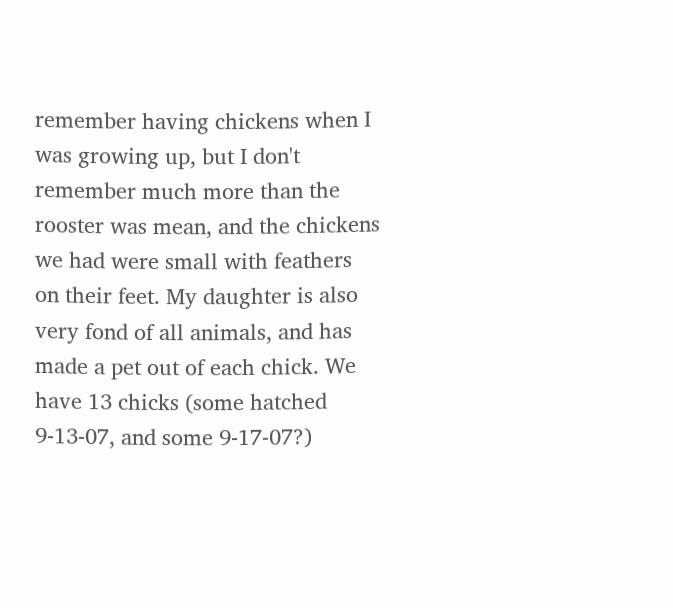remember having chickens when I was growing up, but I don't remember much more than the rooster was mean, and the chickens we had were small with feathers on their feet. My daughter is also very fond of all animals, and has made a pet out of each chick. We have 13 chicks (some hatched 9-13-07, and some 9-17-07?)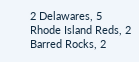2 Delawares, 5 Rhode Island Reds, 2 Barred Rocks, 2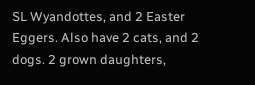SL Wyandottes, and 2 Easter Eggers. Also have 2 cats, and 2 dogs. 2 grown daughters,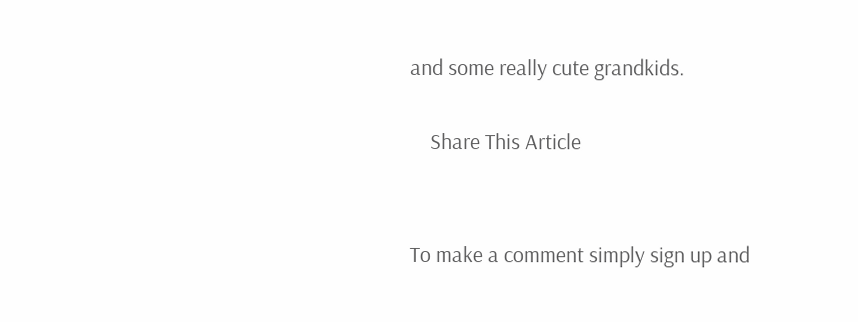and some really cute grandkids.

    Share This Article


To make a comment simply sign up and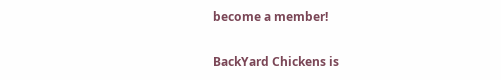become a member!

BackYard Chickens is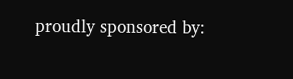proudly sponsored by: